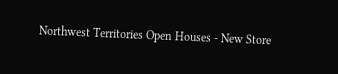Northwest Territories Open Houses - New Store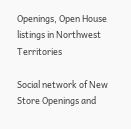Openings, Open House listings in Northwest Territories

Social network of New Store Openings and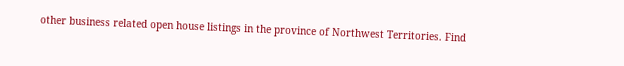other business related open house listings in the province of Northwest Territories. Find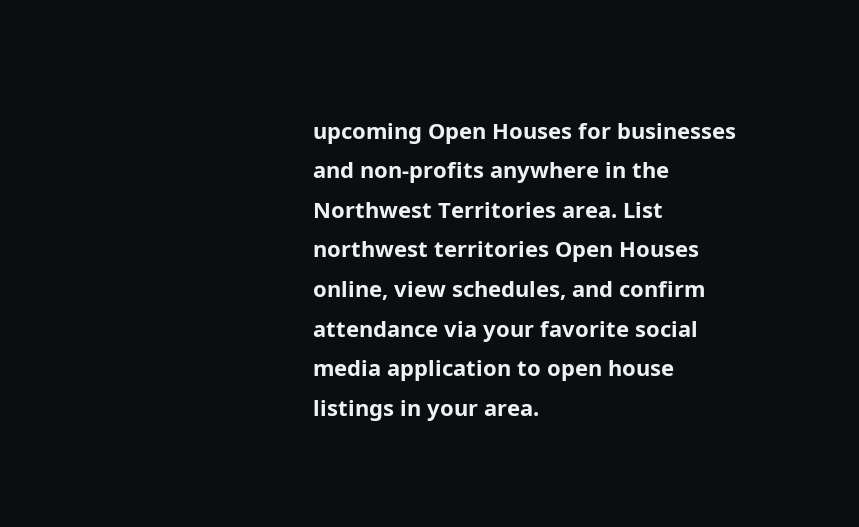upcoming Open Houses for businesses and non-profits anywhere in the Northwest Territories area. List northwest territories Open Houses online, view schedules, and confirm attendance via your favorite social media application to open house listings in your area.